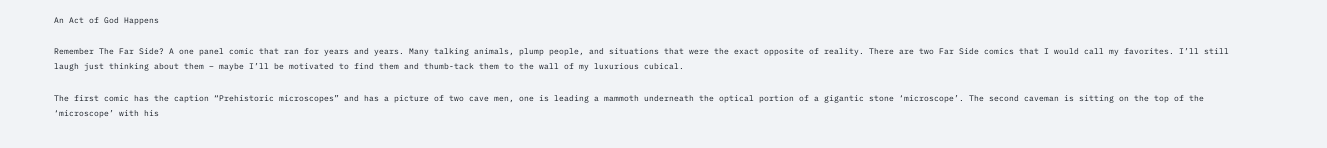An Act of God Happens

Remember The Far Side? A one panel comic that ran for years and years. Many talking animals, plump people, and situations that were the exact opposite of reality. There are two Far Side comics that I would call my favorites. I’ll still laugh just thinking about them – maybe I’ll be motivated to find them and thumb-tack them to the wall of my luxurious cubical.

The first comic has the caption “Prehistoric microscopes” and has a picture of two cave men, one is leading a mammoth underneath the optical portion of a gigantic stone ‘microscope’. The second caveman is sitting on the top of the ‘microscope’ with his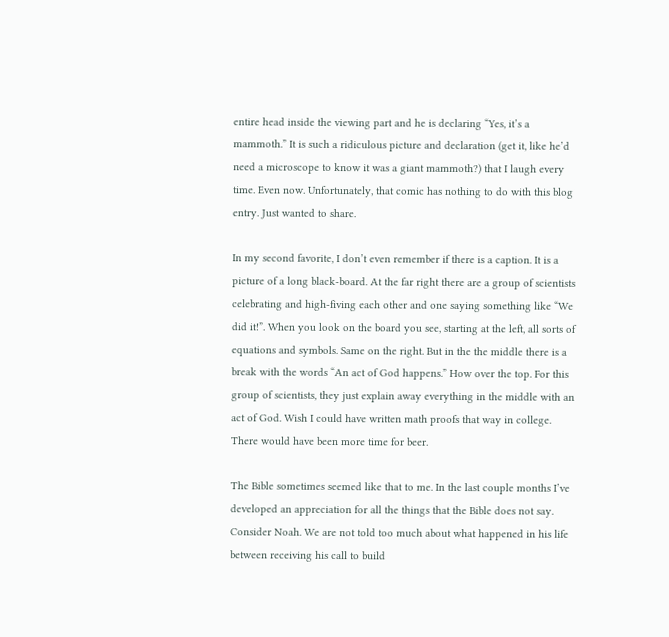entire head inside the viewing part and he is declaring “Yes, it’s a mammoth.” It is such a ridiculous picture and declaration (get it, like he’d need a microscope to know it was a giant mammoth?) that I laugh every time. Even now. Unfortunately, that comic has nothing to do with this blog entry. Just wanted to share.

In my second favorite, I don’t even remember if there is a caption. It is a picture of a long black-board. At the far right there are a group of scientists celebrating and high-fiving each other and one saying something like “We did it!”. When you look on the board you see, starting at the left, all sorts of equations and symbols. Same on the right. But in the the middle there is a break with the words “An act of God happens.” How over the top. For this group of scientists, they just explain away everything in the middle with an act of God. Wish I could have written math proofs that way in college. There would have been more time for beer.

The Bible sometimes seemed like that to me. In the last couple months I’ve developed an appreciation for all the things that the Bible does not say. Consider Noah. We are not told too much about what happened in his life between receiving his call to build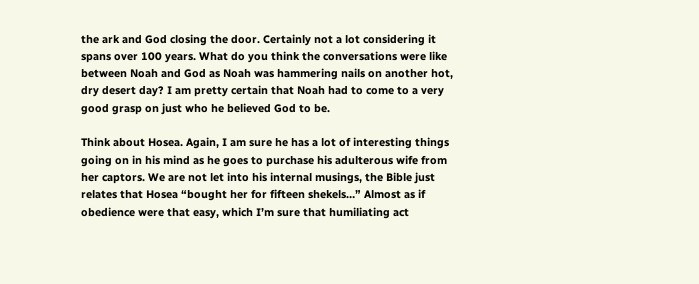the ark and God closing the door. Certainly not a lot considering it spans over 100 years. What do you think the conversations were like between Noah and God as Noah was hammering nails on another hot, dry desert day? I am pretty certain that Noah had to come to a very good grasp on just who he believed God to be.

Think about Hosea. Again, I am sure he has a lot of interesting things going on in his mind as he goes to purchase his adulterous wife from her captors. We are not let into his internal musings, the Bible just relates that Hosea “bought her for fifteen shekels…” Almost as if obedience were that easy, which I’m sure that humiliating act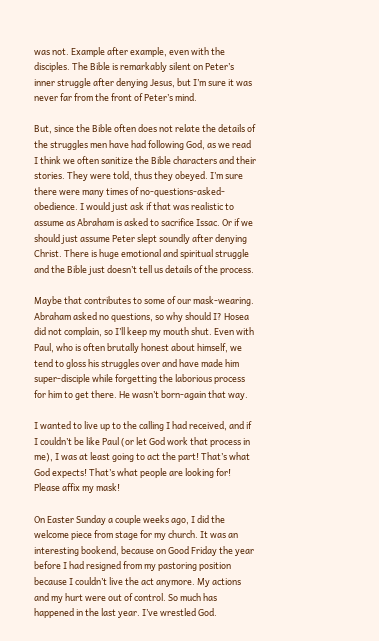was not. Example after example, even with the disciples. The Bible is remarkably silent on Peter’s inner struggle after denying Jesus, but I’m sure it was never far from the front of Peter’s mind.

But, since the Bible often does not relate the details of the struggles men have had following God, as we read I think we often sanitize the Bible characters and their stories. They were told, thus they obeyed. I’m sure there were many times of no-questions-asked-obedience. I would just ask if that was realistic to assume as Abraham is asked to sacrifice Issac. Or if we should just assume Peter slept soundly after denying Christ. There is huge emotional and spiritual struggle and the Bible just doesn’t tell us details of the process.

Maybe that contributes to some of our mask-wearing. Abraham asked no questions, so why should I? Hosea did not complain, so I’ll keep my mouth shut. Even with Paul, who is often brutally honest about himself, we tend to gloss his struggles over and have made him super-disciple while forgetting the laborious process for him to get there. He wasn’t born-again that way.

I wanted to live up to the calling I had received, and if I couldn’t be like Paul (or let God work that process in me), I was at least going to act the part! That’s what God expects! That’s what people are looking for! Please affix my mask!

On Easter Sunday a couple weeks ago, I did the welcome piece from stage for my church. It was an interesting bookend, because on Good Friday the year before I had resigned from my pastoring position because I couldn’t live the act anymore. My actions and my hurt were out of control. So much has happened in the last year. I’ve wrestled God.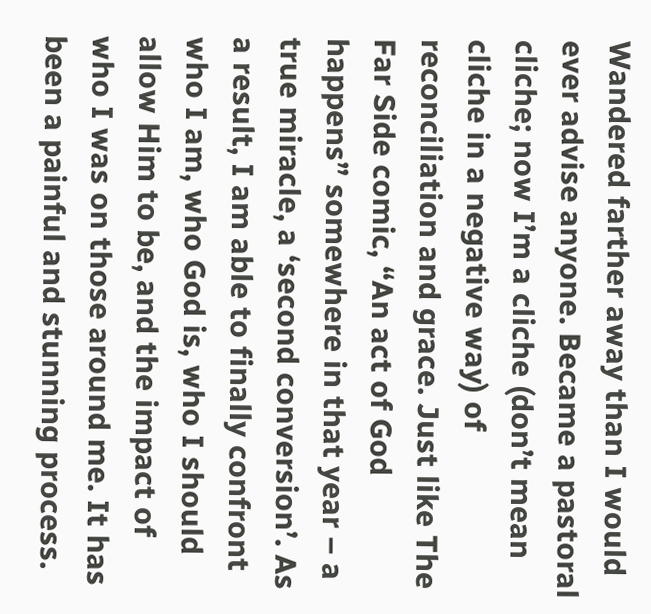Wandered farther away than I would ever advise anyone. Became a pastoral cliche; now I’m a cliche (don’t mean cliche in a negative way) of reconciliation and grace. Just like The Far Side comic, “An act of God happens” somewhere in that year – a true miracle, a ‘second conversion’. As a result, I am able to finally confront who I am, who God is, who I should allow Him to be, and the impact of who I was on those around me. It has been a painful and stunning process.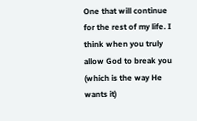One that will continue for the rest of my life. I think when you truly allow God to break you (which is the way He wants it)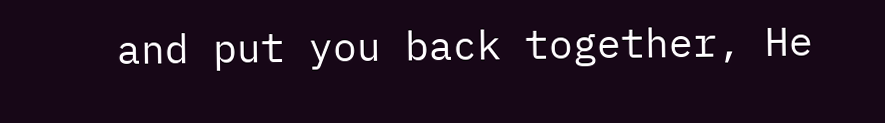and put you back together, He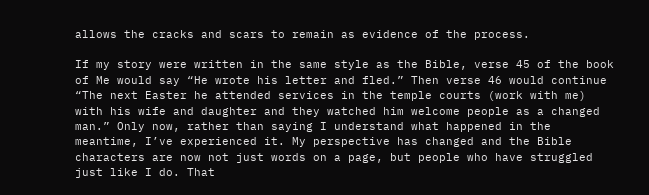allows the cracks and scars to remain as evidence of the process.

If my story were written in the same style as the Bible, verse 45 of the book of Me would say “He wrote his letter and fled.” Then verse 46 would continue “The next Easter he attended services in the temple courts (work with me) with his wife and daughter and they watched him welcome people as a changed man.” Only now, rather than saying I understand what happened in the meantime, I’ve experienced it. My perspective has changed and the Bible characters are now not just words on a page, but people who have struggled just like I do. That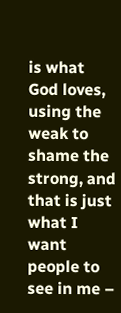is what God loves, using the weak to shame the strong, and that is just what I want people to see in me –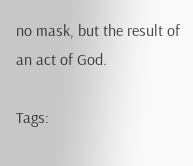no mask, but the result of an act of God.

Tags: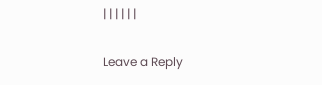| | | | | |

Leave a Reply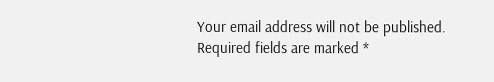Your email address will not be published. Required fields are marked *